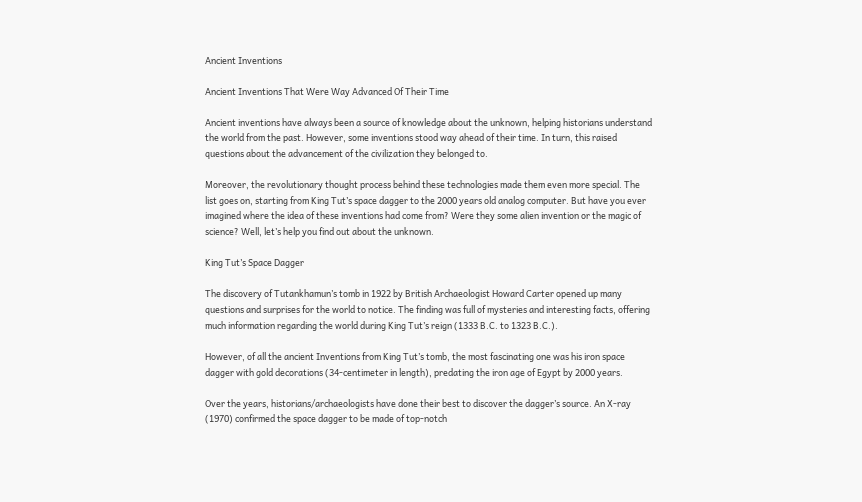Ancient Inventions

Ancient Inventions That Were Way Advanced Of Their Time

Ancient inventions have always been a source of knowledge about the unknown, helping historians understand the world from the past. However, some inventions stood way ahead of their time. In turn, this raised questions about the advancement of the civilization they belonged to.

Moreover, the revolutionary thought process behind these technologies made them even more special. The list goes on, starting from King Tut’s space dagger to the 2000 years old analog computer. But have you ever imagined where the idea of these inventions had come from? Were they some alien invention or the magic of science? Well, let’s help you find out about the unknown.

King Tut’s Space Dagger

The discovery of Tutankhamun’s tomb in 1922 by British Archaeologist Howard Carter opened up many questions and surprises for the world to notice. The finding was full of mysteries and interesting facts, offering much information regarding the world during King Tut’s reign (1333 B.C. to 1323 B.C.).

However, of all the ancient Inventions from King Tut’s tomb, the most fascinating one was his iron space dagger with gold decorations (34-centimeter in length), predating the iron age of Egypt by 2000 years.

Over the years, historians/archaeologists have done their best to discover the dagger’s source. An X-ray (1970) confirmed the space dagger to be made of top-notch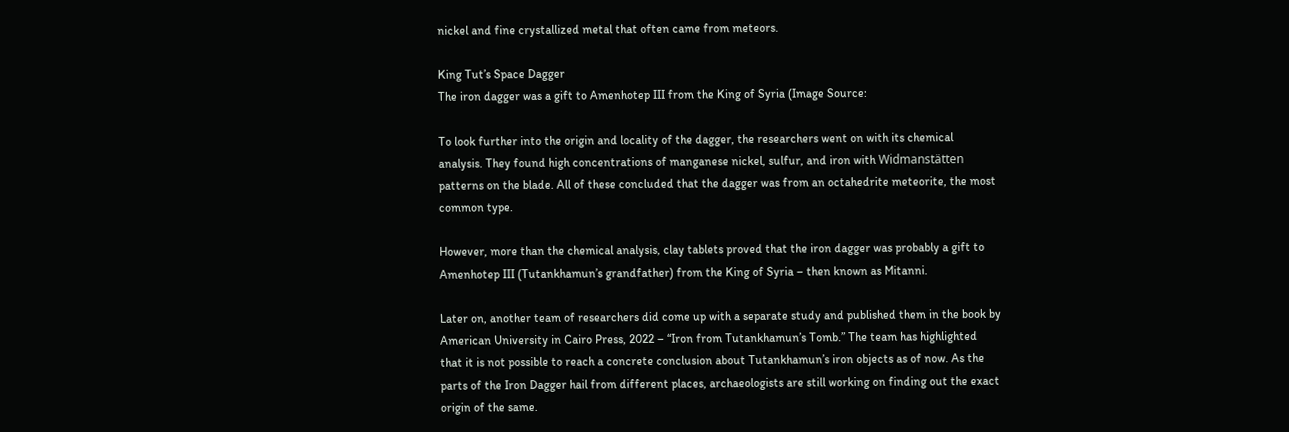nickel and fine crystallized metal that often came from meteors.

King Tut’s Space Dagger
The iron dagger was a gift to Amenhotep III from the King of Syria (Image Source:

To look further into the origin and locality of the dagger, the researchers went on with its chemical analysis. They found high concentrations of manganese nickel, sulfur, and iron with Widmanstätten patterns on the blade. All of these concluded that the dagger was from an octahedrite meteorite, the most common type.

However, more than the chemical analysis, clay tablets proved that the iron dagger was probably a gift to Amenhotep III (Tutankhamun’s grandfather) from the King of Syria – then known as Mitanni.

Later on, another team of researchers did come up with a separate study and published them in the book by American University in Cairo Press, 2022 – “Iron from Tutankhamun’s Tomb.” The team has highlighted that it is not possible to reach a concrete conclusion about Tutankhamun’s iron objects as of now. As the parts of the Iron Dagger hail from different places, archaeologists are still working on finding out the exact origin of the same.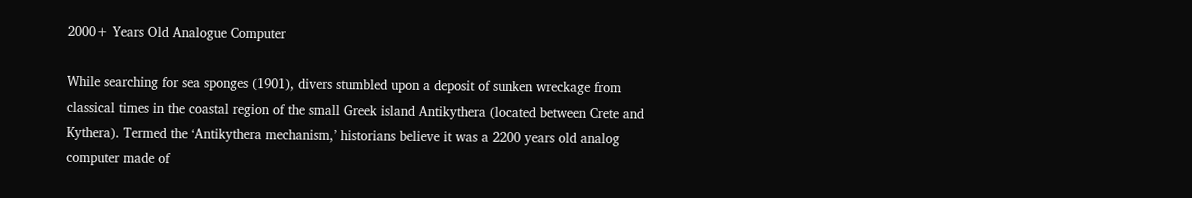2000+ Years Old Analogue Computer

While searching for sea sponges (1901), divers stumbled upon a deposit of sunken wreckage from classical times in the coastal region of the small Greek island Antikythera (located between Crete and Kythera). Termed the ‘Antikythera mechanism,’ historians believe it was a 2200 years old analog computer made of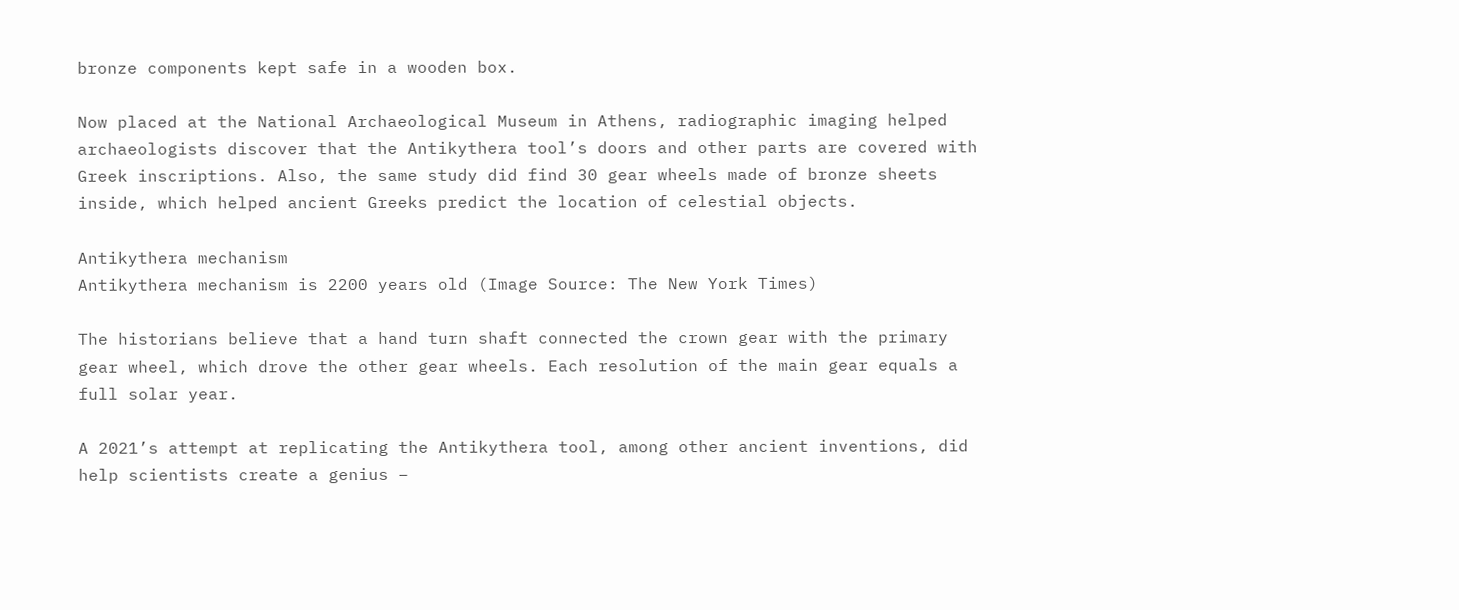bronze components kept safe in a wooden box.

Now placed at the National Archaeological Museum in Athens, radiographic imaging helped archaeologists discover that the Antikythera tool’s doors and other parts are covered with Greek inscriptions. Also, the same study did find 30 gear wheels made of bronze sheets inside, which helped ancient Greeks predict the location of celestial objects.

Antikythera mechanism
Antikythera mechanism is 2200 years old (Image Source: The New York Times)

The historians believe that a hand turn shaft connected the crown gear with the primary gear wheel, which drove the other gear wheels. Each resolution of the main gear equals a full solar year.

A 2021’s attempt at replicating the Antikythera tool, among other ancient inventions, did help scientists create a genius –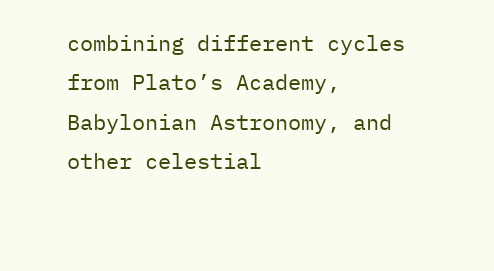combining different cycles from Plato’s Academy, Babylonian Astronomy, and other celestial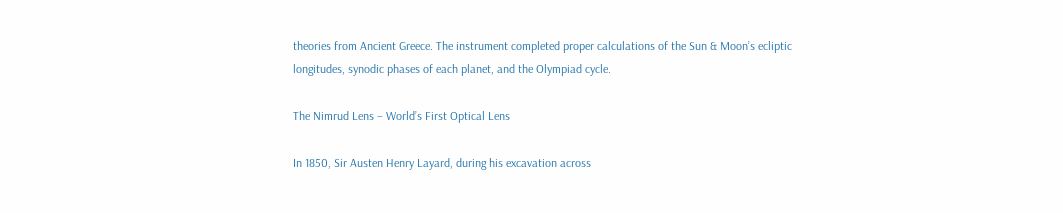theories from Ancient Greece. The instrument completed proper calculations of the Sun & Moon’s ecliptic longitudes, synodic phases of each planet, and the Olympiad cycle.

The Nimrud Lens – World’s First Optical Lens

In 1850, Sir Austen Henry Layard, during his excavation across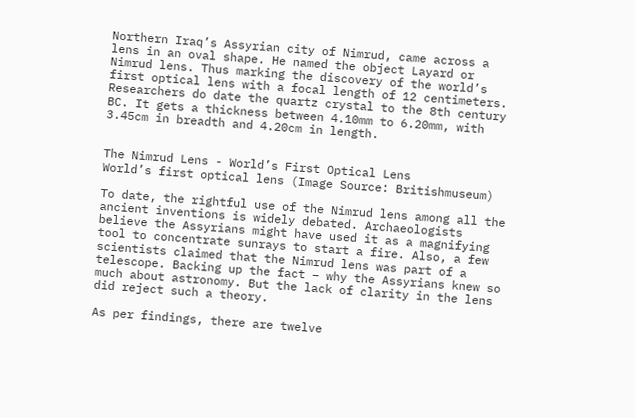Northern Iraq’s Assyrian city of Nimrud, came across a lens in an oval shape. He named the object Layard or Nimrud lens. Thus marking the discovery of the world’s first optical lens with a focal length of 12 centimeters. Researchers do date the quartz crystal to the 8th century BC. It gets a thickness between 4.10mm to 6.20mm, with 3.45cm in breadth and 4.20cm in length.


The Nimrud Lens - World’s First Optical Lens
World’s first optical lens (Image Source: Britishmuseum)

To date, the rightful use of the Nimrud lens among all the ancient inventions is widely debated. Archaeologists believe the Assyrians might have used it as a magnifying tool to concentrate sunrays to start a fire. Also, a few scientists claimed that the Nimrud lens was part of a telescope. Backing up the fact – why the Assyrians knew so much about astronomy. But the lack of clarity in the lens did reject such a theory.

As per findings, there are twelve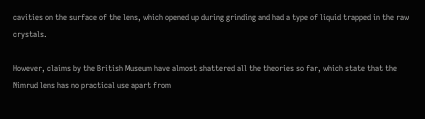cavities on the surface of the lens, which opened up during grinding and had a type of liquid trapped in the raw crystals.

However, claims by the British Museum have almost shattered all the theories so far, which state that the Nimrud lens has no practical use apart from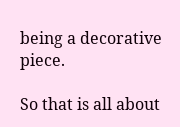being a decorative piece.

So that is all about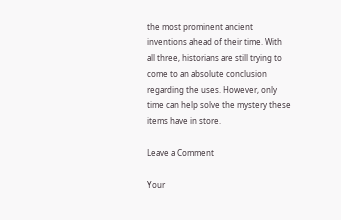the most prominent ancient inventions ahead of their time. With all three, historians are still trying to come to an absolute conclusion regarding the uses. However, only time can help solve the mystery these items have in store.

Leave a Comment

Your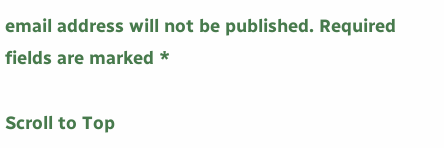email address will not be published. Required fields are marked *

Scroll to Top